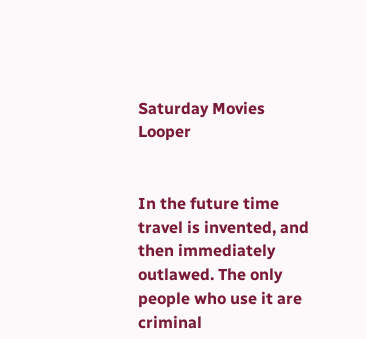Saturday Movies Looper


In the future time travel is invented, and then immediately outlawed. The only people who use it are criminal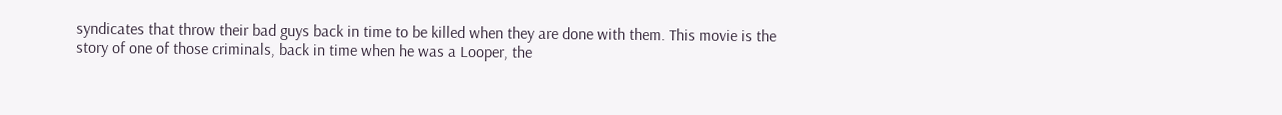syndicates that throw their bad guys back in time to be killed when they are done with them. This movie is the story of one of those criminals, back in time when he was a Looper, the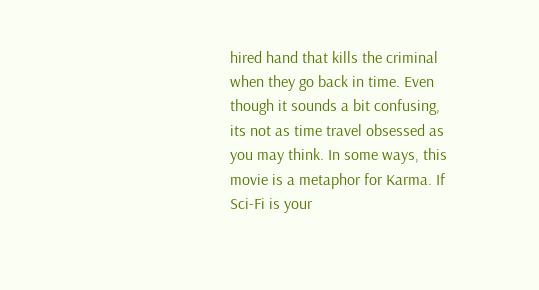hired hand that kills the criminal when they go back in time. Even though it sounds a bit confusing, its not as time travel obsessed as you may think. In some ways, this movie is a metaphor for Karma. If Sci-Fi is your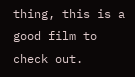thing, this is a good film to check out.